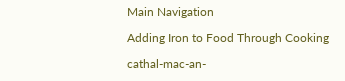Main Navigation

Adding Iron to Food Through Cooking

cathal-mac-an-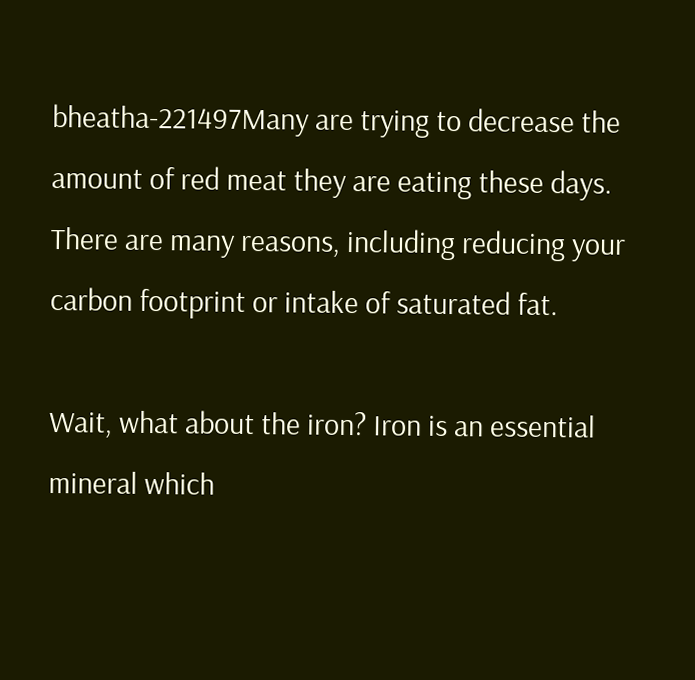bheatha-221497Many are trying to decrease the amount of red meat they are eating these days. There are many reasons, including reducing your carbon footprint or intake of saturated fat.

Wait, what about the iron? Iron is an essential mineral which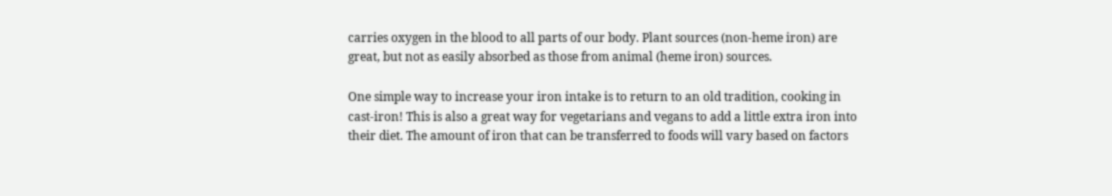carries oxygen in the blood to all parts of our body. Plant sources (non-heme iron) are great, but not as easily absorbed as those from animal (heme iron) sources.

One simple way to increase your iron intake is to return to an old tradition, cooking in cast-iron! This is also a great way for vegetarians and vegans to add a little extra iron into their diet. The amount of iron that can be transferred to foods will vary based on factors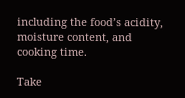including the food’s acidity, moisture content, and cooking time.

Take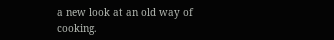a new look at an old way of cooking.